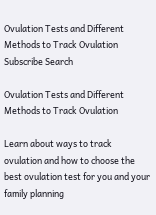Ovulation Tests and Different Methods to Track Ovulation
Subscribe Search

Ovulation Tests and Different Methods to Track Ovulation

Learn about ways to track ovulation and how to choose the best ovulation test for you and your family planning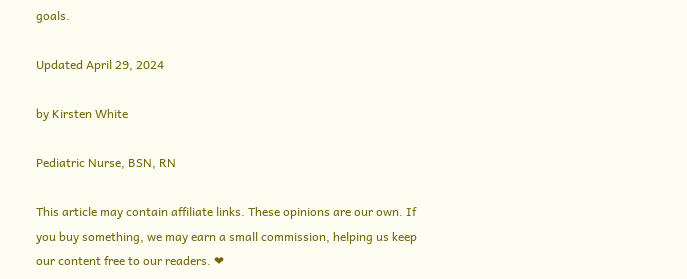goals.

Updated April 29, 2024

by Kirsten White

Pediatric Nurse, BSN, RN

This article may contain affiliate links. These opinions are our own. If you buy something, we may earn a small commission, helping us keep our content free to our readers. ❤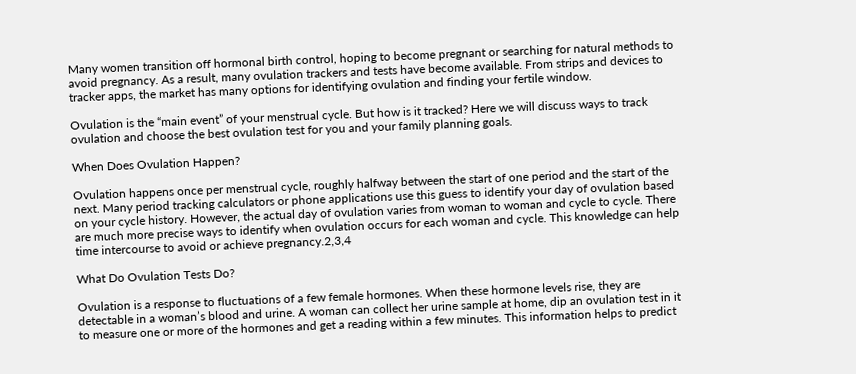Many women transition off hormonal birth control, hoping to become pregnant or searching for natural methods to avoid pregnancy. As a result, many ovulation trackers and tests have become available. From strips and devices to tracker apps, the market has many options for identifying ovulation and finding your fertile window.

Ovulation is the “main event” of your menstrual cycle. But how is it tracked? Here we will discuss ways to track ovulation and choose the best ovulation test for you and your family planning goals.

When Does Ovulation Happen?

Ovulation happens once per menstrual cycle, roughly halfway between the start of one period and the start of the next. Many period tracking calculators or phone applications use this guess to identify your day of ovulation based on your cycle history. However, the actual day of ovulation varies from woman to woman and cycle to cycle. There are much more precise ways to identify when ovulation occurs for each woman and cycle. This knowledge can help time intercourse to avoid or achieve pregnancy.2,3,4

What Do Ovulation Tests Do?

Ovulation is a response to fluctuations of a few female hormones. When these hormone levels rise, they are detectable in a woman’s blood and urine. A woman can collect her urine sample at home, dip an ovulation test in it to measure one or more of the hormones and get a reading within a few minutes. This information helps to predict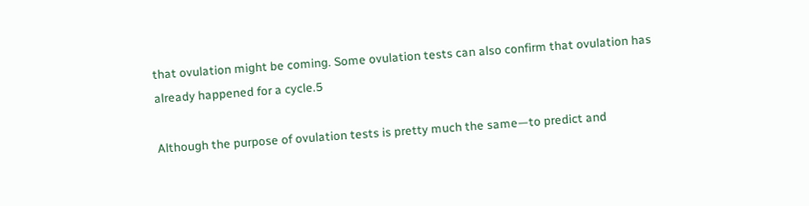that ovulation might be coming. Some ovulation tests can also confirm that ovulation has already happened for a cycle.5

Although the purpose of ovulation tests is pretty much the same—to predict and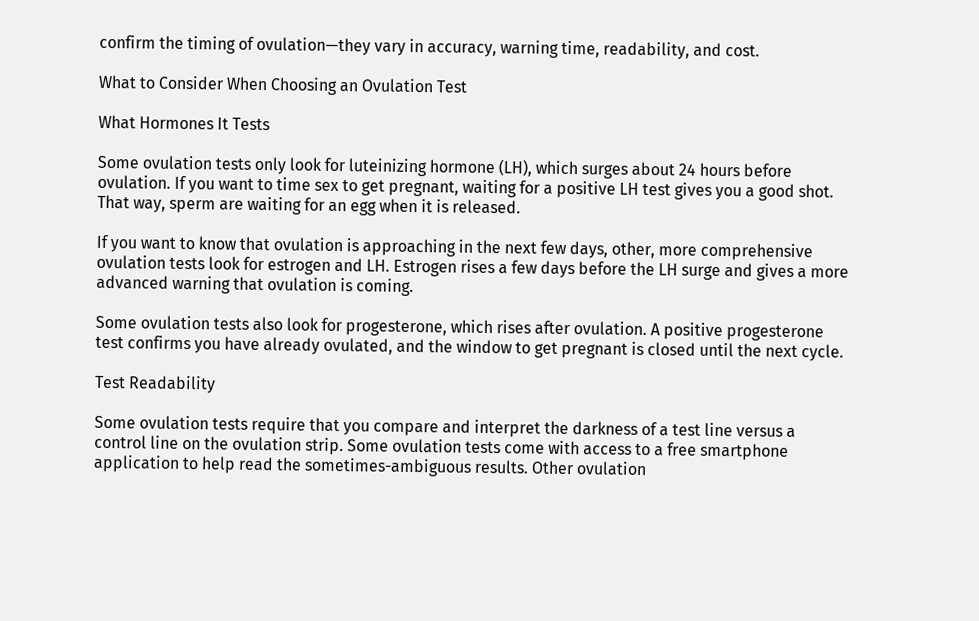confirm the timing of ovulation—they vary in accuracy, warning time, readability, and cost.

What to Consider When Choosing an Ovulation Test

What Hormones It Tests

Some ovulation tests only look for luteinizing hormone (LH), which surges about 24 hours before ovulation. If you want to time sex to get pregnant, waiting for a positive LH test gives you a good shot. That way, sperm are waiting for an egg when it is released.

If you want to know that ovulation is approaching in the next few days, other, more comprehensive ovulation tests look for estrogen and LH. Estrogen rises a few days before the LH surge and gives a more advanced warning that ovulation is coming.

Some ovulation tests also look for progesterone, which rises after ovulation. A positive progesterone test confirms you have already ovulated, and the window to get pregnant is closed until the next cycle.

Test Readability

Some ovulation tests require that you compare and interpret the darkness of a test line versus a control line on the ovulation strip. Some ovulation tests come with access to a free smartphone application to help read the sometimes-ambiguous results. Other ovulation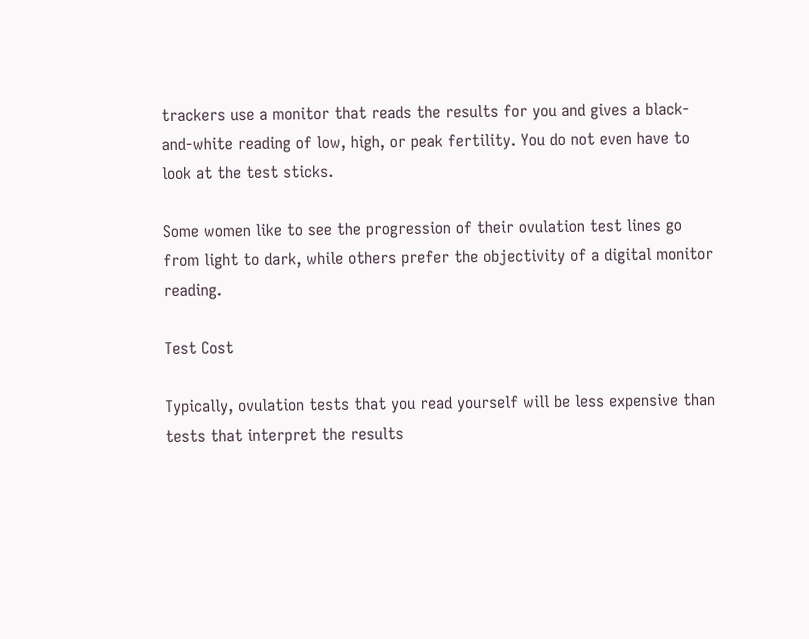trackers use a monitor that reads the results for you and gives a black-and-white reading of low, high, or peak fertility. You do not even have to look at the test sticks.

Some women like to see the progression of their ovulation test lines go from light to dark, while others prefer the objectivity of a digital monitor reading.

Test Cost

Typically, ovulation tests that you read yourself will be less expensive than tests that interpret the results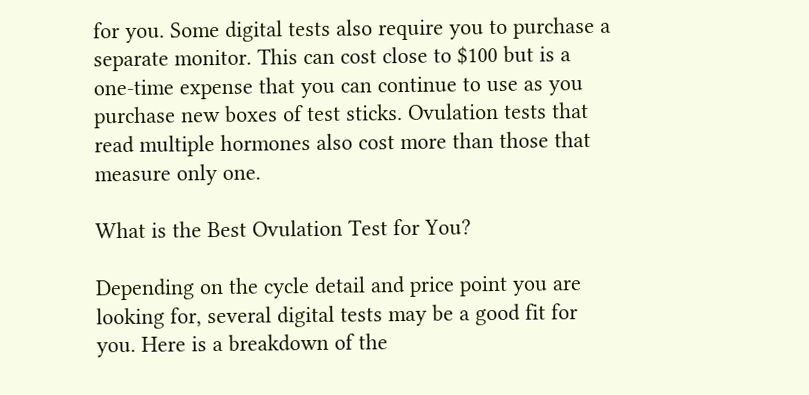for you. Some digital tests also require you to purchase a separate monitor. This can cost close to $100 but is a one-time expense that you can continue to use as you purchase new boxes of test sticks. Ovulation tests that read multiple hormones also cost more than those that measure only one.

What is the Best Ovulation Test for You?

Depending on the cycle detail and price point you are looking for, several digital tests may be a good fit for you. Here is a breakdown of the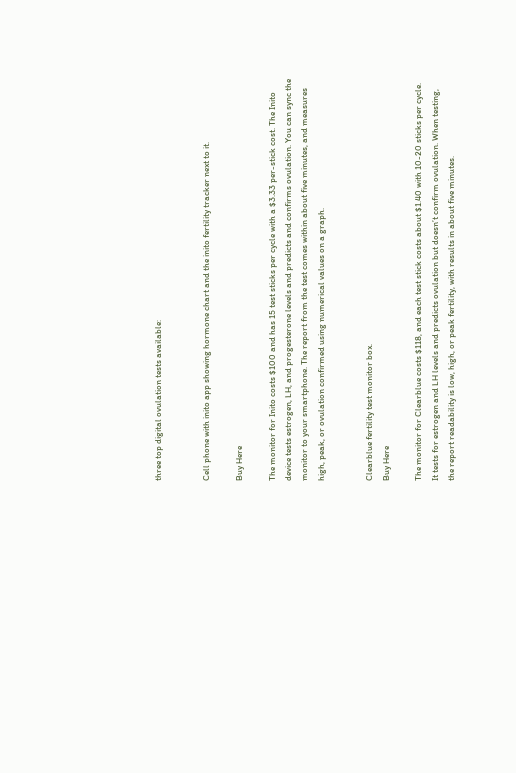three top digital ovulation tests available:


Cell phone with inito app showing hormone chart and the inito fertility tracker next to it.

Buy Here

The monitor for Inito costs $100 and has 15 test sticks per cycle with a $3.33 per-stick cost. The Inito device tests estrogen, LH, and progesterone levels and predicts and confirms ovulation. You can sync the monitor to your smartphone. The report from the test comes within about five minutes, and measures high, peak, or ovulation confirmed using numerical values on a graph.


Clearblue fertility test monitor box.
Buy Here

The monitor for Clearblue costs $118, and each test stick costs about $1.40 with 10-20 sticks per cycle. It tests for estrogen and LH levels and predicts ovulation but doesn’t confirm ovulation. When testing, the report readability is low, high, or peak fertility, with results in about five minutes.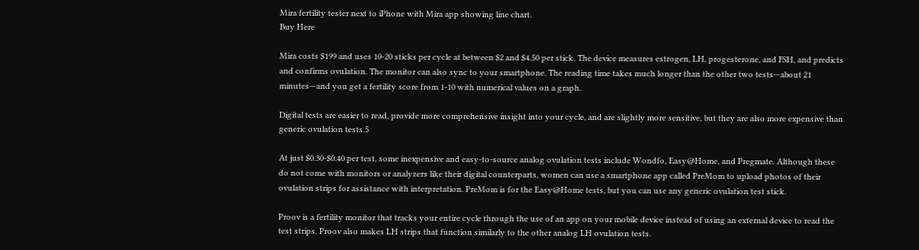Mira fertility tester next to iPhone with Mira app showing line chart.
Buy Here

Mira costs $199 and uses 10-20 sticks per cycle at between $2 and $4.50 per stick. The device measures estrogen, LH, progesterone, and FSH, and predicts and confirms ovulation. The monitor can also sync to your smartphone. The reading time takes much longer than the other two tests—about 21 minutes—and you get a fertility score from 1-10 with numerical values on a graph.

Digital tests are easier to read, provide more comprehensive insight into your cycle, and are slightly more sensitive, but they are also more expensive than generic ovulation tests.5

At just $0.30-$0.40 per test, some inexpensive and easy-to-source analog ovulation tests include Wondfo, Easy@Home, and Pregmate. Although these do not come with monitors or analyzers like their digital counterparts, women can use a smartphone app called PreMom to upload photos of their ovulation strips for assistance with interpretation. PreMom is for the Easy@Home tests, but you can use any generic ovulation test stick.

Proov is a fertility monitor that tracks your entire cycle through the use of an app on your mobile device instead of using an external device to read the test strips. Proov also makes LH strips that function similarly to the other analog LH ovulation tests.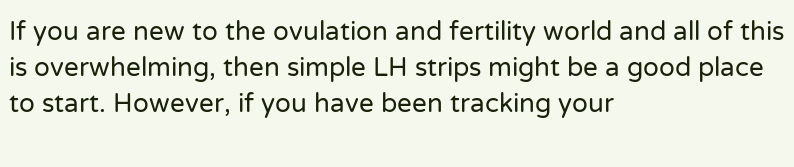If you are new to the ovulation and fertility world and all of this is overwhelming, then simple LH strips might be a good place to start. However, if you have been tracking your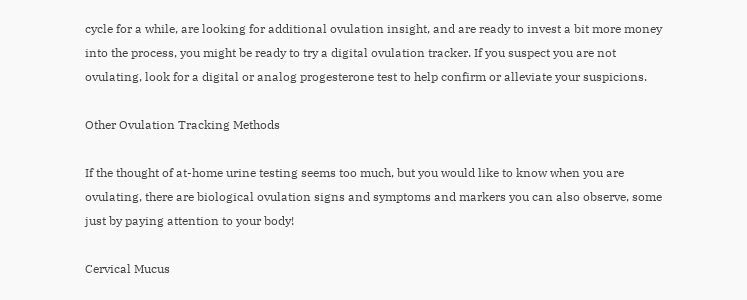cycle for a while, are looking for additional ovulation insight, and are ready to invest a bit more money into the process, you might be ready to try a digital ovulation tracker. If you suspect you are not ovulating, look for a digital or analog progesterone test to help confirm or alleviate your suspicions.

Other Ovulation Tracking Methods

If the thought of at-home urine testing seems too much, but you would like to know when you are ovulating, there are biological ovulation signs and symptoms and markers you can also observe, some just by paying attention to your body!

Cervical Mucus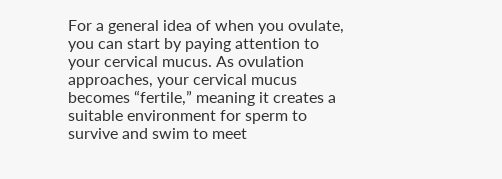For a general idea of when you ovulate, you can start by paying attention to your cervical mucus. As ovulation approaches, your cervical mucus becomes “fertile,” meaning it creates a suitable environment for sperm to survive and swim to meet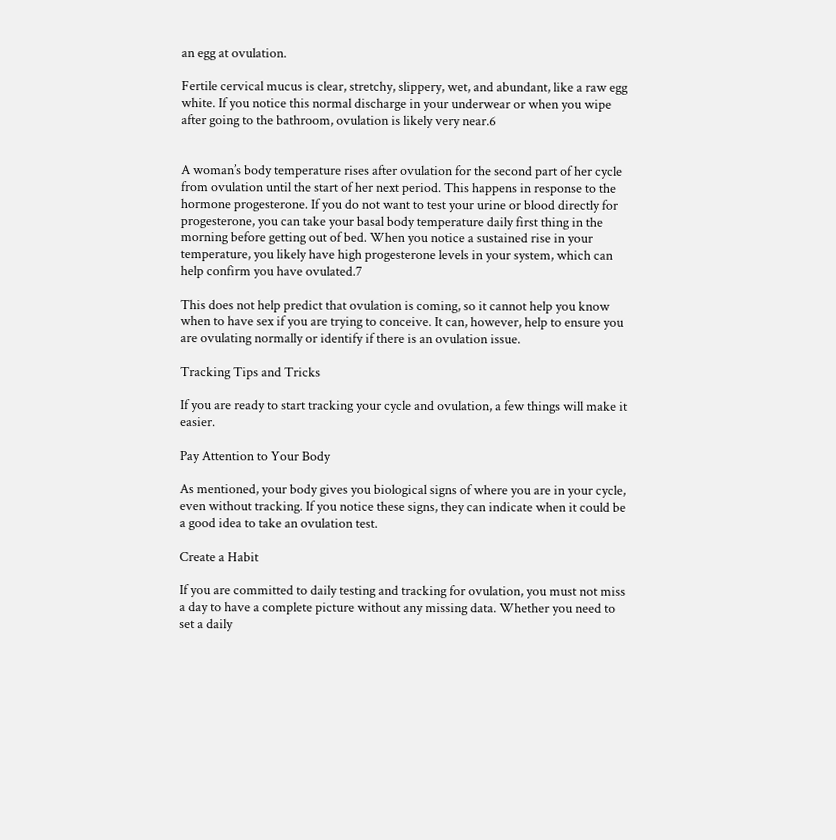an egg at ovulation.

Fertile cervical mucus is clear, stretchy, slippery, wet, and abundant, like a raw egg white. If you notice this normal discharge in your underwear or when you wipe after going to the bathroom, ovulation is likely very near.6


A woman’s body temperature rises after ovulation for the second part of her cycle from ovulation until the start of her next period. This happens in response to the hormone progesterone. If you do not want to test your urine or blood directly for progesterone, you can take your basal body temperature daily first thing in the morning before getting out of bed. When you notice a sustained rise in your temperature, you likely have high progesterone levels in your system, which can help confirm you have ovulated.7

This does not help predict that ovulation is coming, so it cannot help you know when to have sex if you are trying to conceive. It can, however, help to ensure you are ovulating normally or identify if there is an ovulation issue.

Tracking Tips and Tricks

If you are ready to start tracking your cycle and ovulation, a few things will make it easier.

Pay Attention to Your Body

As mentioned, your body gives you biological signs of where you are in your cycle, even without tracking. If you notice these signs, they can indicate when it could be a good idea to take an ovulation test.

Create a Habit

If you are committed to daily testing and tracking for ovulation, you must not miss a day to have a complete picture without any missing data. Whether you need to set a daily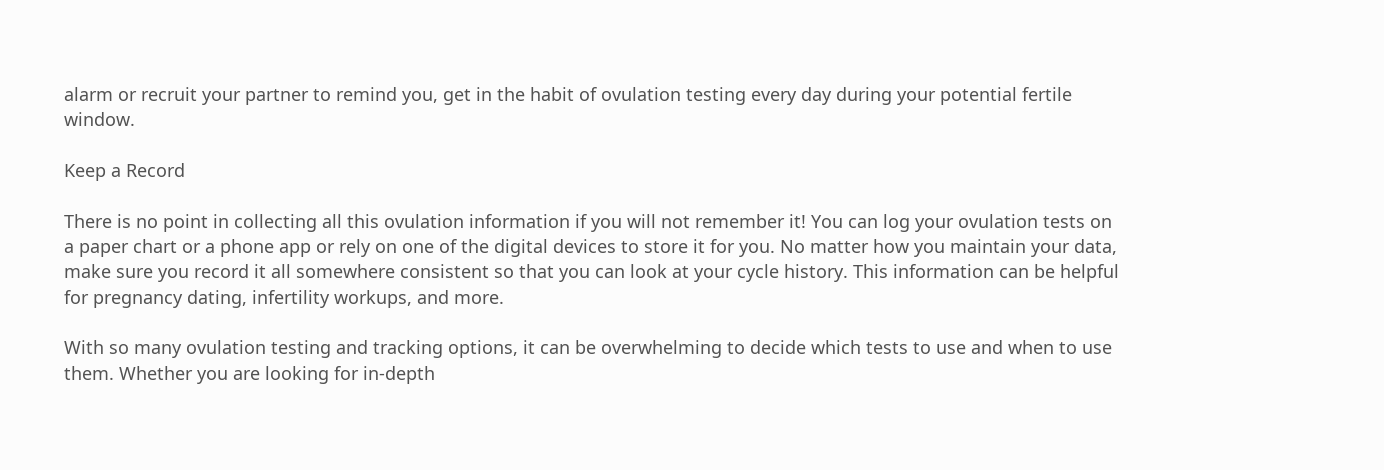alarm or recruit your partner to remind you, get in the habit of ovulation testing every day during your potential fertile window.

Keep a Record

There is no point in collecting all this ovulation information if you will not remember it! You can log your ovulation tests on a paper chart or a phone app or rely on one of the digital devices to store it for you. No matter how you maintain your data, make sure you record it all somewhere consistent so that you can look at your cycle history. This information can be helpful for pregnancy dating, infertility workups, and more.

With so many ovulation testing and tracking options, it can be overwhelming to decide which tests to use and when to use them. Whether you are looking for in-depth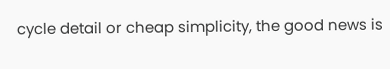cycle detail or cheap simplicity, the good news is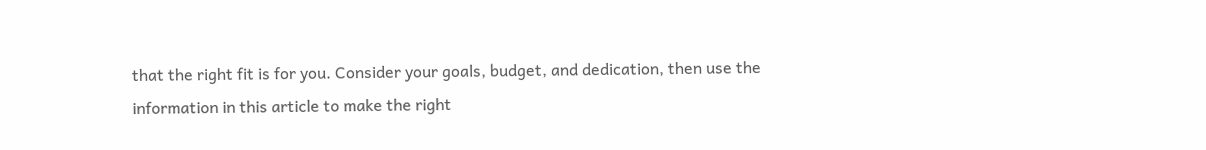that the right fit is for you. Consider your goals, budget, and dedication, then use the information in this article to make the right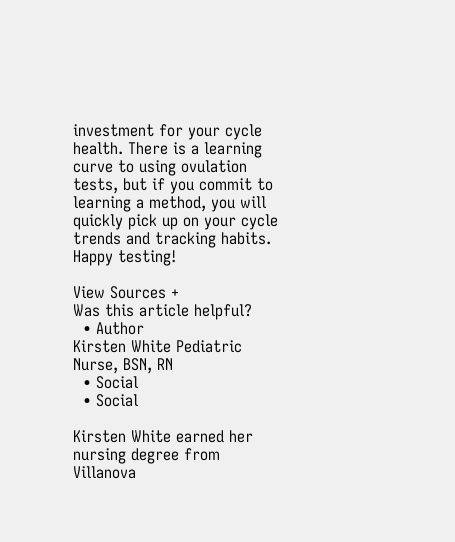investment for your cycle health. There is a learning curve to using ovulation tests, but if you commit to learning a method, you will quickly pick up on your cycle trends and tracking habits. Happy testing!

View Sources +
Was this article helpful?
  • Author
Kirsten White Pediatric Nurse, BSN, RN
  • Social
  • Social

Kirsten White earned her nursing degree from Villanova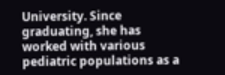University. Since graduating, she has worked with various pediatric populations as a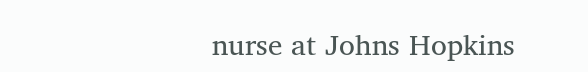nurse at Johns Hopkins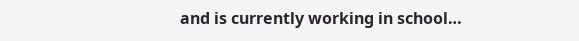and is currently working in school…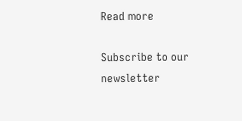Read more

Subscribe to our newsletter